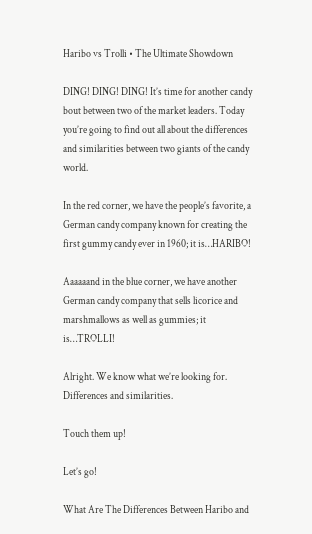Haribo vs Trolli • The Ultimate Showdown

DING! DING! DING! It’s time for another candy bout between two of the market leaders. Today you’re going to find out all about the differences and similarities between two giants of the candy world.

In the red corner, we have the people’s favorite, a German candy company known for creating the first gummy candy ever in 1960; it is…HARIBO!

Aaaaaand in the blue corner, we have another German candy company that sells licorice and marshmallows as well as gummies; it is…TROLLI!

Alright. We know what we’re looking for. Differences and similarities.

Touch them up!

Let’s go!

What Are The Differences Between Haribo and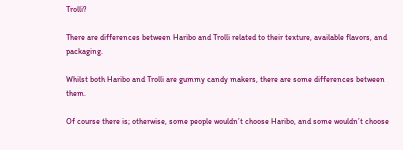Trolli?

There are differences between Haribo and Trolli related to their texture, available flavors, and packaging.

Whilst both Haribo and Trolli are gummy candy makers, there are some differences between them.

Of course there is; otherwise, some people wouldn’t choose Haribo, and some wouldn’t choose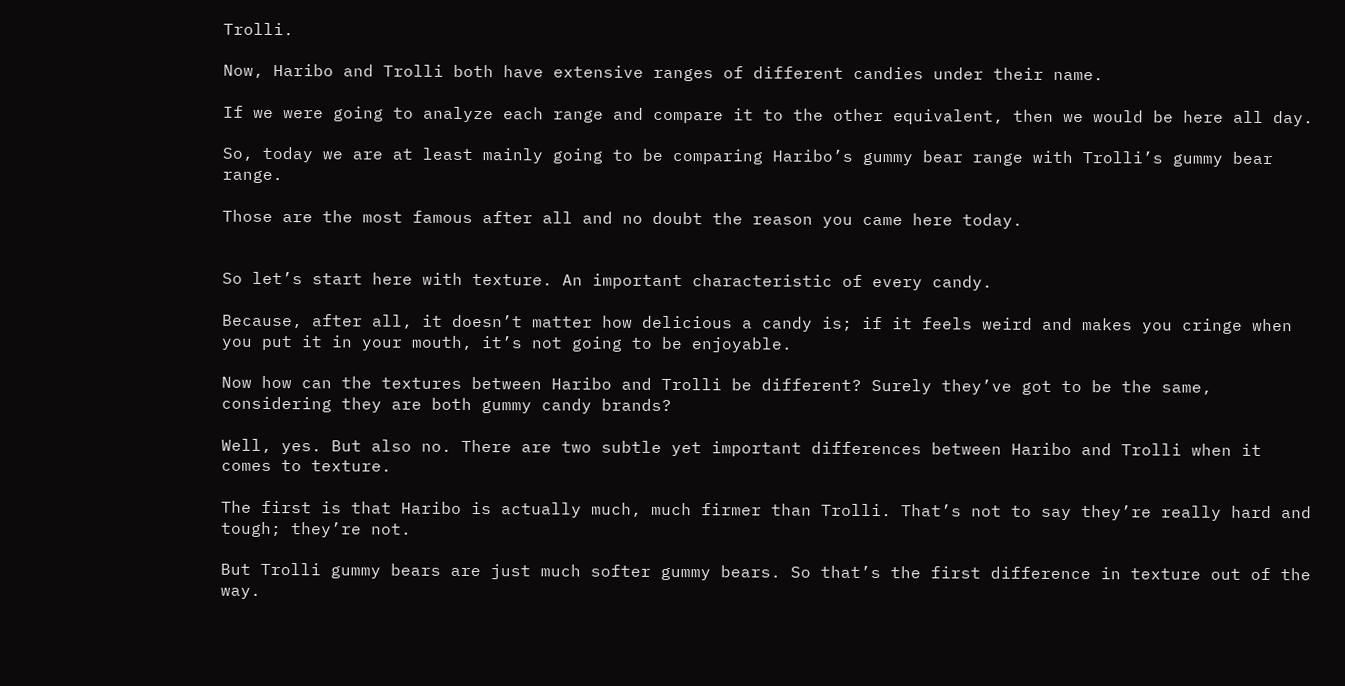Trolli.

Now, Haribo and Trolli both have extensive ranges of different candies under their name.

If we were going to analyze each range and compare it to the other equivalent, then we would be here all day.

So, today we are at least mainly going to be comparing Haribo’s gummy bear range with Trolli’s gummy bear range.

Those are the most famous after all and no doubt the reason you came here today.


So let’s start here with texture. An important characteristic of every candy.

Because, after all, it doesn’t matter how delicious a candy is; if it feels weird and makes you cringe when you put it in your mouth, it’s not going to be enjoyable.

Now how can the textures between Haribo and Trolli be different? Surely they’ve got to be the same, considering they are both gummy candy brands?

Well, yes. But also no. There are two subtle yet important differences between Haribo and Trolli when it comes to texture.

The first is that Haribo is actually much, much firmer than Trolli. That’s not to say they’re really hard and tough; they’re not.

But Trolli gummy bears are just much softer gummy bears. So that’s the first difference in texture out of the way.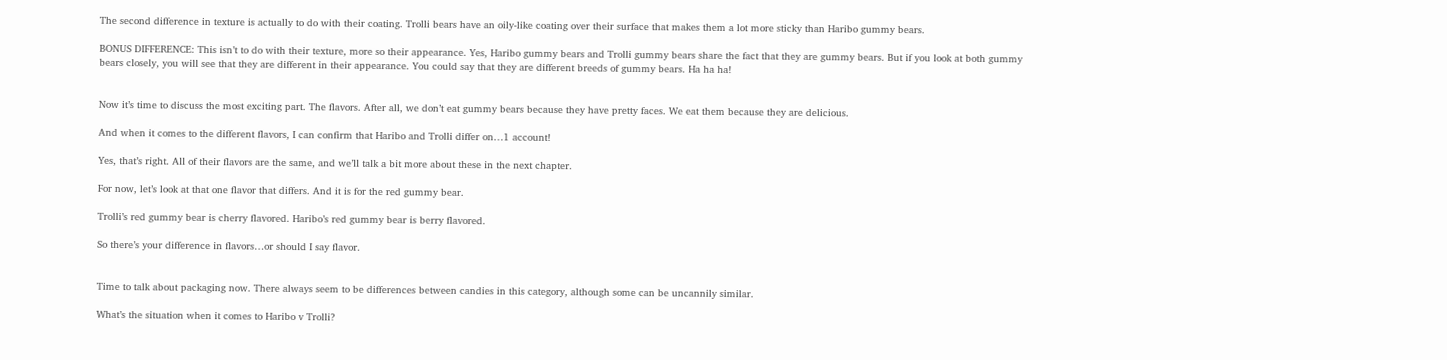The second difference in texture is actually to do with their coating. Trolli bears have an oily-like coating over their surface that makes them a lot more sticky than Haribo gummy bears.

BONUS DIFFERENCE: This isn’t to do with their texture, more so their appearance. Yes, Haribo gummy bears and Trolli gummy bears share the fact that they are gummy bears. But if you look at both gummy bears closely, you will see that they are different in their appearance. You could say that they are different breeds of gummy bears. Ha ha ha!


Now it’s time to discuss the most exciting part. The flavors. After all, we don’t eat gummy bears because they have pretty faces. We eat them because they are delicious.

And when it comes to the different flavors, I can confirm that Haribo and Trolli differ on…1 account!

Yes, that’s right. All of their flavors are the same, and we’ll talk a bit more about these in the next chapter.

For now, let’s look at that one flavor that differs. And it is for the red gummy bear.

Trolli’s red gummy bear is cherry flavored. Haribo’s red gummy bear is berry flavored.

So there’s your difference in flavors…or should I say flavor.


Time to talk about packaging now. There always seem to be differences between candies in this category, although some can be uncannily similar.

What’s the situation when it comes to Haribo v Trolli?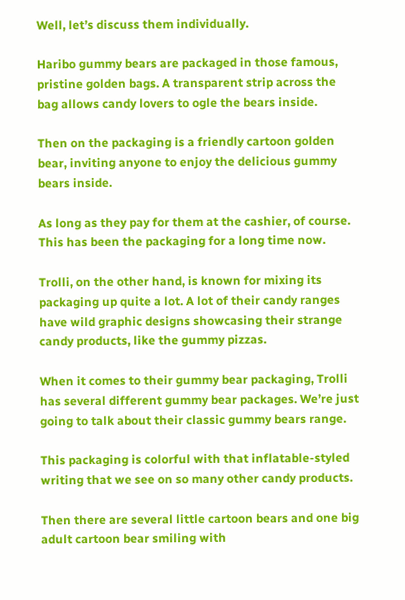Well, let’s discuss them individually.

Haribo gummy bears are packaged in those famous, pristine golden bags. A transparent strip across the bag allows candy lovers to ogle the bears inside.

Then on the packaging is a friendly cartoon golden bear, inviting anyone to enjoy the delicious gummy bears inside.

As long as they pay for them at the cashier, of course. This has been the packaging for a long time now.

Trolli, on the other hand, is known for mixing its packaging up quite a lot. A lot of their candy ranges have wild graphic designs showcasing their strange candy products, like the gummy pizzas.

When it comes to their gummy bear packaging, Trolli has several different gummy bear packages. We’re just going to talk about their classic gummy bears range.

This packaging is colorful with that inflatable-styled writing that we see on so many other candy products.

Then there are several little cartoon bears and one big adult cartoon bear smiling with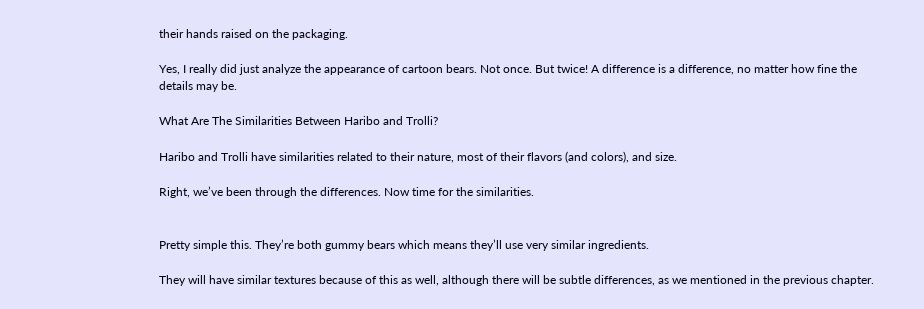their hands raised on the packaging.

Yes, I really did just analyze the appearance of cartoon bears. Not once. But twice! A difference is a difference, no matter how fine the details may be.

What Are The Similarities Between Haribo and Trolli?

Haribo and Trolli have similarities related to their nature, most of their flavors (and colors), and size.

Right, we’ve been through the differences. Now time for the similarities.


Pretty simple this. They’re both gummy bears which means they’ll use very similar ingredients.

They will have similar textures because of this as well, although there will be subtle differences, as we mentioned in the previous chapter.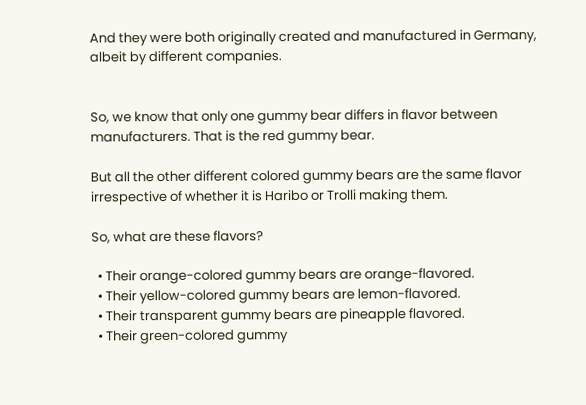And they were both originally created and manufactured in Germany, albeit by different companies.


So, we know that only one gummy bear differs in flavor between manufacturers. That is the red gummy bear.

But all the other different colored gummy bears are the same flavor irrespective of whether it is Haribo or Trolli making them.

So, what are these flavors?

  • Their orange-colored gummy bears are orange-flavored.
  • Their yellow-colored gummy bears are lemon-flavored.
  • Their transparent gummy bears are pineapple flavored.
  • Their green-colored gummy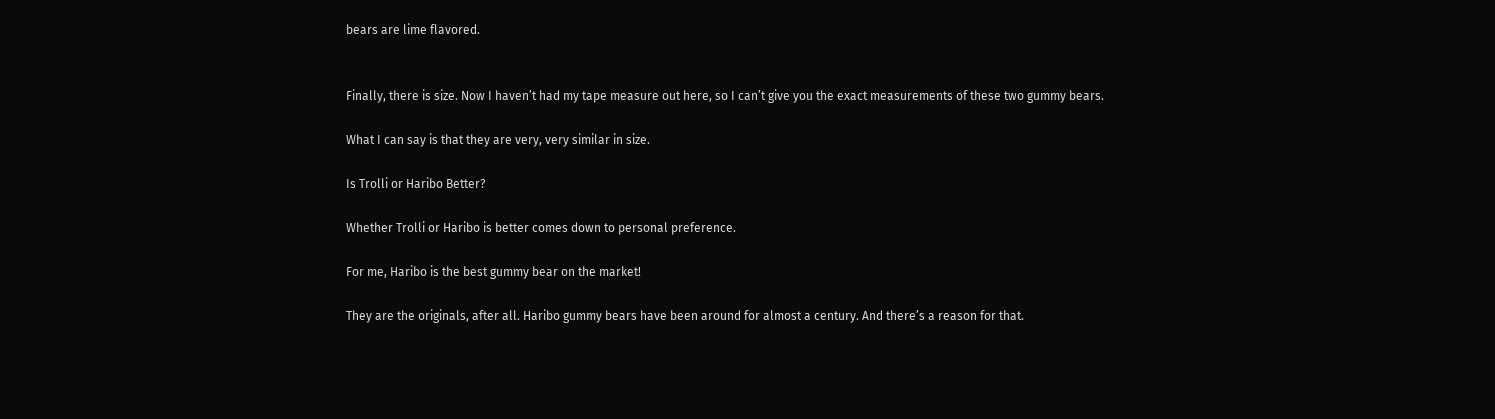bears are lime flavored.


Finally, there is size. Now I haven’t had my tape measure out here, so I can’t give you the exact measurements of these two gummy bears.

What I can say is that they are very, very similar in size.

Is Trolli or Haribo Better?

Whether Trolli or Haribo is better comes down to personal preference.

For me, Haribo is the best gummy bear on the market!

They are the originals, after all. Haribo gummy bears have been around for almost a century. And there’s a reason for that.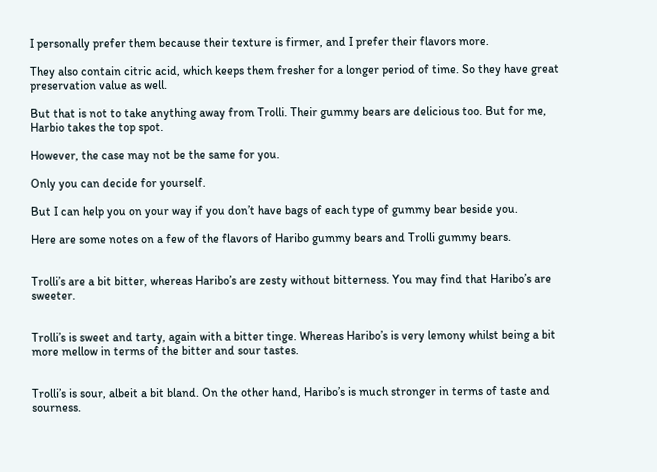I personally prefer them because their texture is firmer, and I prefer their flavors more.

They also contain citric acid, which keeps them fresher for a longer period of time. So they have great preservation value as well.

But that is not to take anything away from Trolli. Their gummy bears are delicious too. But for me, Harbio takes the top spot.

However, the case may not be the same for you.

Only you can decide for yourself.

But I can help you on your way if you don’t have bags of each type of gummy bear beside you.

Here are some notes on a few of the flavors of Haribo gummy bears and Trolli gummy bears.


Trolli’s are a bit bitter, whereas Haribo’s are zesty without bitterness. You may find that Haribo’s are sweeter.


Trolli’s is sweet and tarty, again with a bitter tinge. Whereas Haribo’s is very lemony whilst being a bit more mellow in terms of the bitter and sour tastes.


Trolli’s is sour, albeit a bit bland. On the other hand, Haribo’s is much stronger in terms of taste and sourness.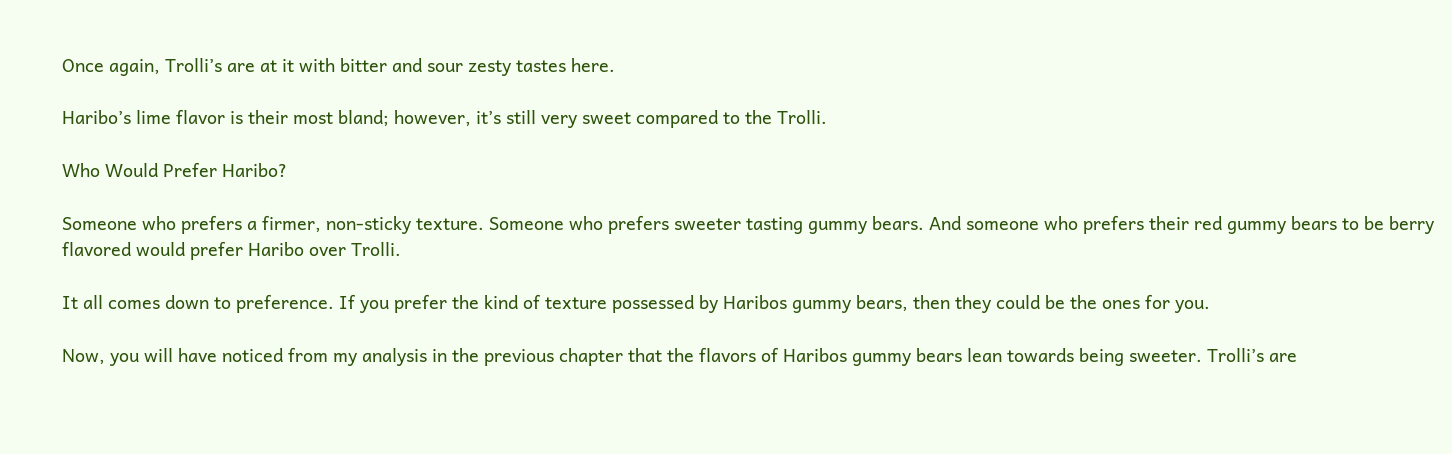Once again, Trolli’s are at it with bitter and sour zesty tastes here.

Haribo’s lime flavor is their most bland; however, it’s still very sweet compared to the Trolli.

Who Would Prefer Haribo?

Someone who prefers a firmer, non-sticky texture. Someone who prefers sweeter tasting gummy bears. And someone who prefers their red gummy bears to be berry flavored would prefer Haribo over Trolli.

It all comes down to preference. If you prefer the kind of texture possessed by Haribos gummy bears, then they could be the ones for you.

Now, you will have noticed from my analysis in the previous chapter that the flavors of Haribos gummy bears lean towards being sweeter. Trolli’s are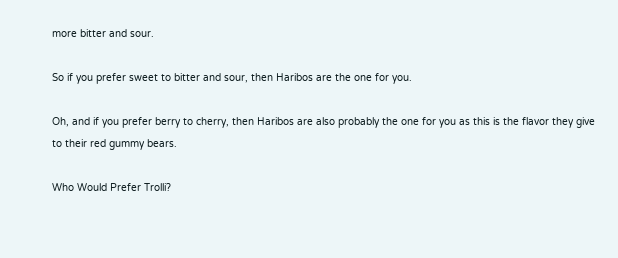more bitter and sour.

So if you prefer sweet to bitter and sour, then Haribos are the one for you.

Oh, and if you prefer berry to cherry, then Haribos are also probably the one for you as this is the flavor they give to their red gummy bears.

Who Would Prefer Trolli?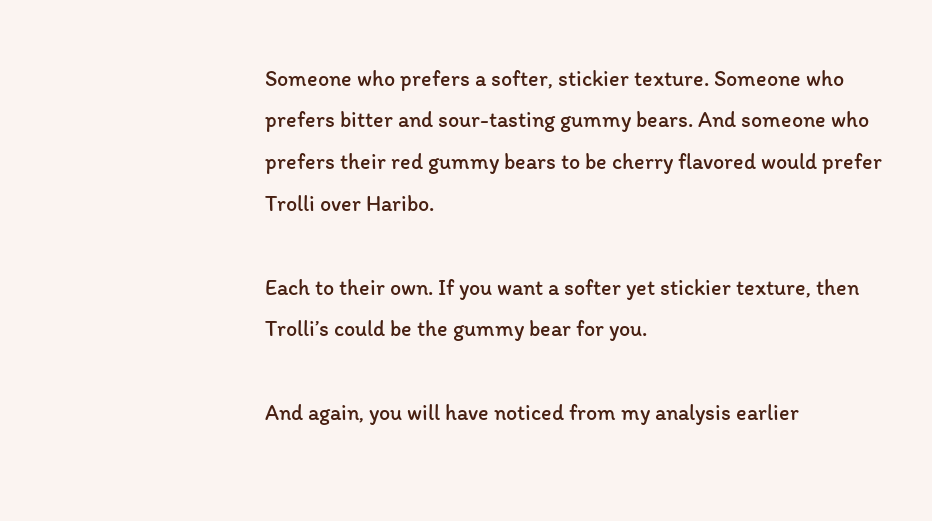Someone who prefers a softer, stickier texture. Someone who prefers bitter and sour-tasting gummy bears. And someone who prefers their red gummy bears to be cherry flavored would prefer Trolli over Haribo.

Each to their own. If you want a softer yet stickier texture, then Trolli’s could be the gummy bear for you.

And again, you will have noticed from my analysis earlier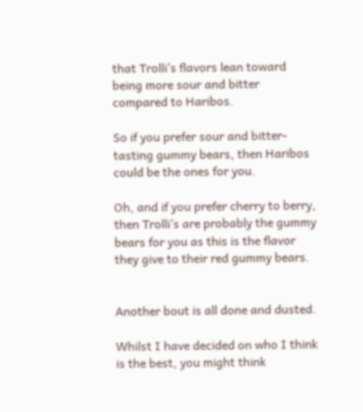that Trolli’s flavors lean toward being more sour and bitter compared to Haribos.

So if you prefer sour and bitter-tasting gummy bears, then Haribos could be the ones for you.

Oh, and if you prefer cherry to berry, then Trolli’s are probably the gummy bears for you as this is the flavor they give to their red gummy bears.


Another bout is all done and dusted.

Whilst I have decided on who I think is the best, you might think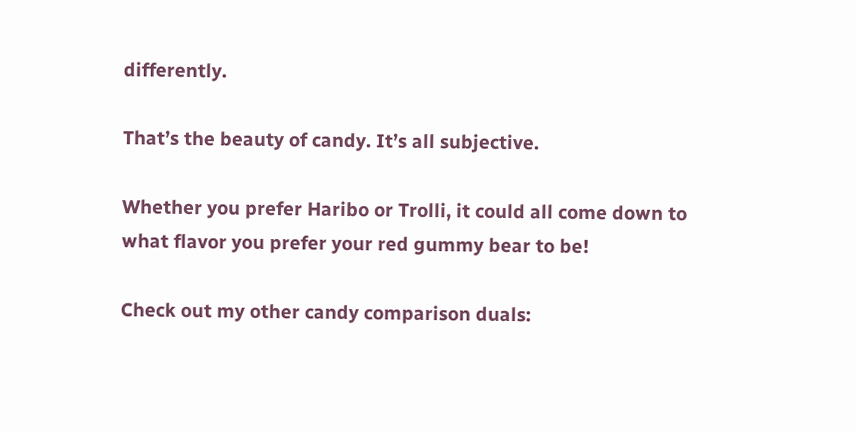differently.

That’s the beauty of candy. It’s all subjective.

Whether you prefer Haribo or Trolli, it could all come down to what flavor you prefer your red gummy bear to be!

Check out my other candy comparison duals: